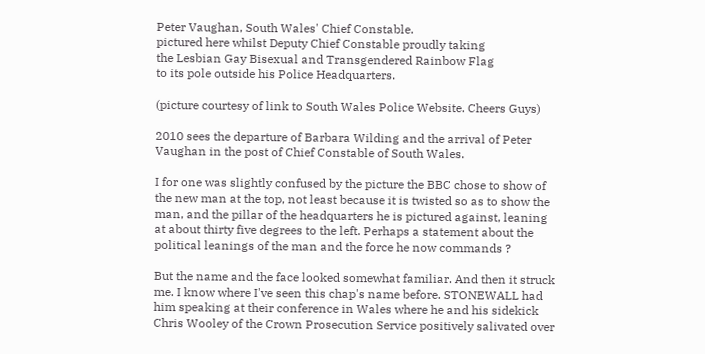Peter Vaughan, South Wales' Chief Constable.
pictured here whilst Deputy Chief Constable proudly taking
the Lesbian Gay Bisexual and Transgendered Rainbow Flag
to its pole outside his Police Headquarters.

(picture courtesy of link to South Wales Police Website. Cheers Guys)

2010 sees the departure of Barbara Wilding and the arrival of Peter Vaughan in the post of Chief Constable of South Wales.

I for one was slightly confused by the picture the BBC chose to show of the new man at the top, not least because it is twisted so as to show the man, and the pillar of the headquarters he is pictured against, leaning at about thirty five degrees to the left. Perhaps a statement about the political leanings of the man and the force he now commands ?

But the name and the face looked somewhat familiar. And then it struck me. I know where I've seen this chap's name before. STONEWALL had him speaking at their conference in Wales where he and his sidekick Chris Wooley of the Crown Prosecution Service positively salivated over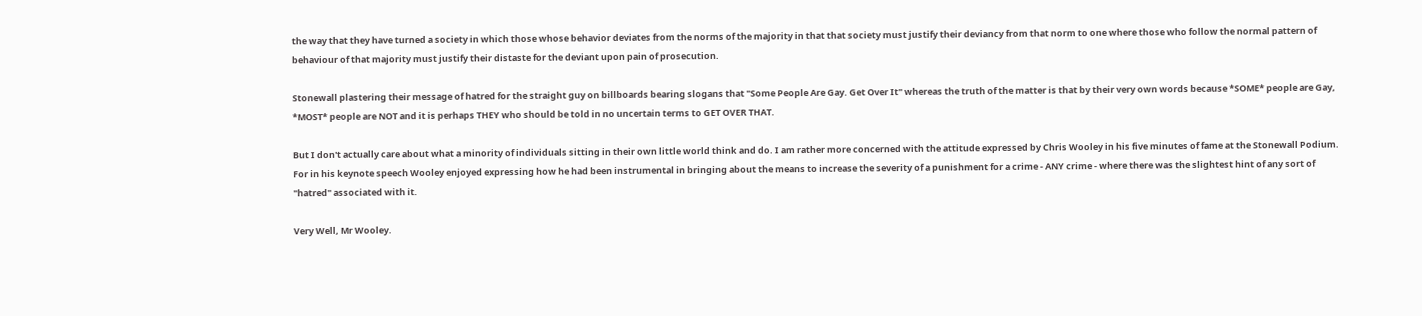the way that they have turned a society in which those whose behavior deviates from the norms of the majority in that that society must justify their deviancy from that norm to one where those who follow the normal pattern of behaviour of that majority must justify their distaste for the deviant upon pain of prosecution.

Stonewall plastering their message of hatred for the straight guy on billboards bearing slogans that "Some People Are Gay. Get Over It" whereas the truth of the matter is that by their very own words because *SOME* people are Gay, *MOST* people are NOT and it is perhaps THEY who should be told in no uncertain terms to GET OVER THAT.

But I don't actually care about what a minority of individuals sitting in their own little world think and do. I am rather more concerned with the attitude expressed by Chris Wooley in his five minutes of fame at the Stonewall Podium. For in his keynote speech Wooley enjoyed expressing how he had been instrumental in bringing about the means to increase the severity of a punishment for a crime - ANY crime - where there was the slightest hint of any sort of "hatred" associated with it.

Very Well, Mr Wooley.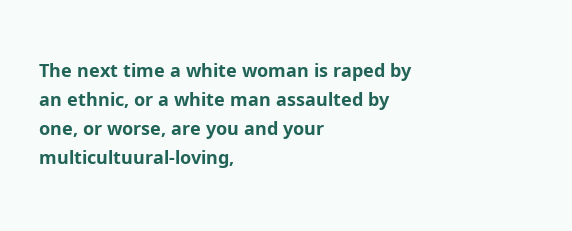The next time a white woman is raped by an ethnic, or a white man assaulted by one, or worse, are you and your multicultuural-loving,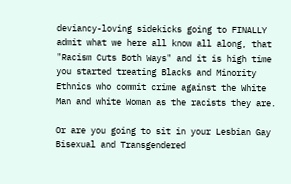deviancy-loving sidekicks going to FINALLY admit what we here all know all along, that "Racism Cuts Both Ways" and it is high time you started treating Blacks and Minority Ethnics who commit crime against the White Man and white Woman as the racists they are.

Or are you going to sit in your Lesbian Gay Bisexual and Transgendered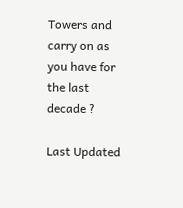Towers and carry on as you have for the last decade ?

Last Updated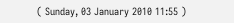( Sunday, 03 January 2010 11:55 )